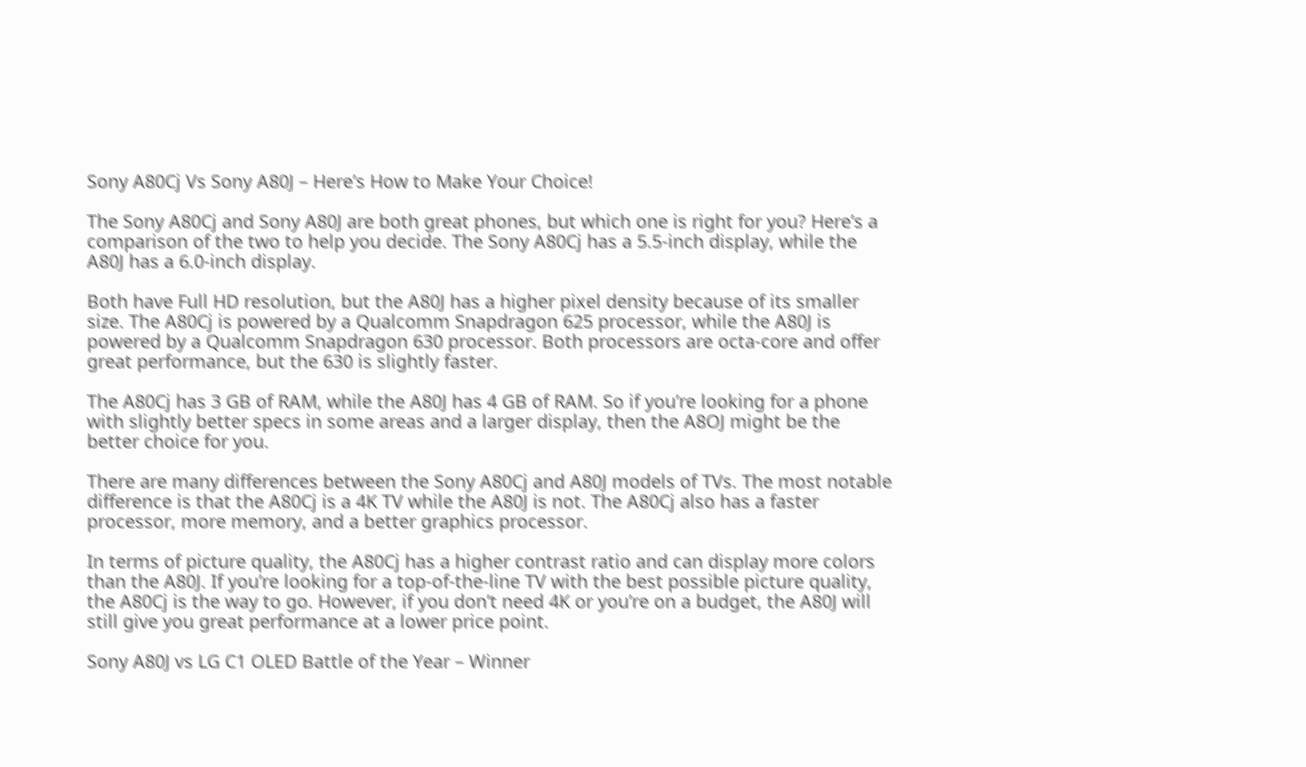Sony A80Cj Vs Sony A80J – Here’s How to Make Your Choice!

The Sony A80Cj and Sony A80J are both great phones, but which one is right for you? Here’s a comparison of the two to help you decide. The Sony A80Cj has a 5.5-inch display, while the A80J has a 6.0-inch display.

Both have Full HD resolution, but the A80J has a higher pixel density because of its smaller size. The A80Cj is powered by a Qualcomm Snapdragon 625 processor, while the A80J is powered by a Qualcomm Snapdragon 630 processor. Both processors are octa-core and offer great performance, but the 630 is slightly faster.

The A80Cj has 3 GB of RAM, while the A80J has 4 GB of RAM. So if you’re looking for a phone with slightly better specs in some areas and a larger display, then the A8OJ might be the better choice for you.

There are many differences between the Sony A80Cj and A80J models of TVs. The most notable difference is that the A80Cj is a 4K TV while the A80J is not. The A80Cj also has a faster processor, more memory, and a better graphics processor.

In terms of picture quality, the A80Cj has a higher contrast ratio and can display more colors than the A80J. If you’re looking for a top-of-the-line TV with the best possible picture quality, the A80Cj is the way to go. However, if you don’t need 4K or you’re on a budget, the A80J will still give you great performance at a lower price point.

Sony A80J vs LG C1 OLED Battle of the Year – Winner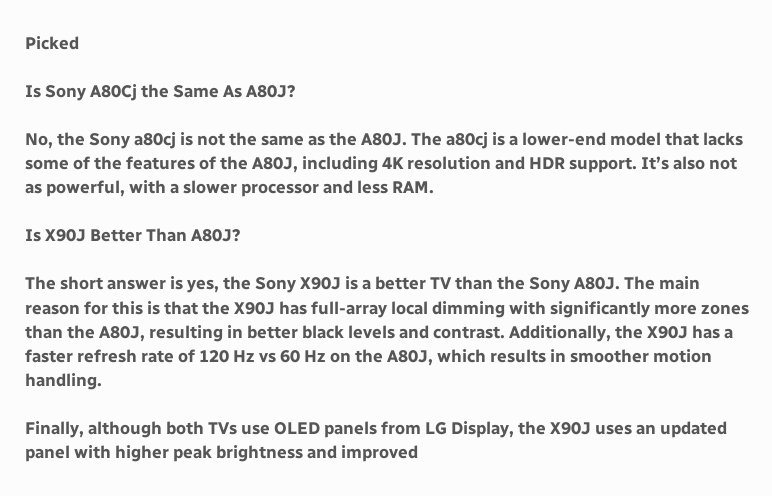Picked

Is Sony A80Cj the Same As A80J?

No, the Sony a80cj is not the same as the A80J. The a80cj is a lower-end model that lacks some of the features of the A80J, including 4K resolution and HDR support. It’s also not as powerful, with a slower processor and less RAM.

Is X90J Better Than A80J?

The short answer is yes, the Sony X90J is a better TV than the Sony A80J. The main reason for this is that the X90J has full-array local dimming with significantly more zones than the A80J, resulting in better black levels and contrast. Additionally, the X90J has a faster refresh rate of 120 Hz vs 60 Hz on the A80J, which results in smoother motion handling.

Finally, although both TVs use OLED panels from LG Display, the X90J uses an updated panel with higher peak brightness and improved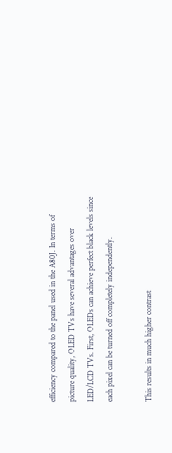efficiency compared to the panel used in the A80J. In terms of picture quality, OLED TVs have several advantages over LED/LCD TVs. First, OLEDs can achieve perfect black levels since each pixel can be turned off completely independently.

This results in much higher contrast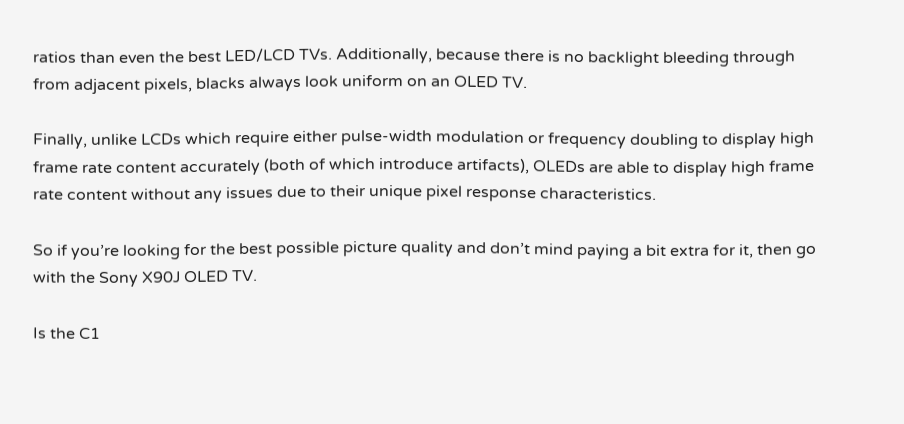ratios than even the best LED/LCD TVs. Additionally, because there is no backlight bleeding through from adjacent pixels, blacks always look uniform on an OLED TV.

Finally, unlike LCDs which require either pulse-width modulation or frequency doubling to display high frame rate content accurately (both of which introduce artifacts), OLEDs are able to display high frame rate content without any issues due to their unique pixel response characteristics.

So if you’re looking for the best possible picture quality and don’t mind paying a bit extra for it, then go with the Sony X90J OLED TV.

Is the C1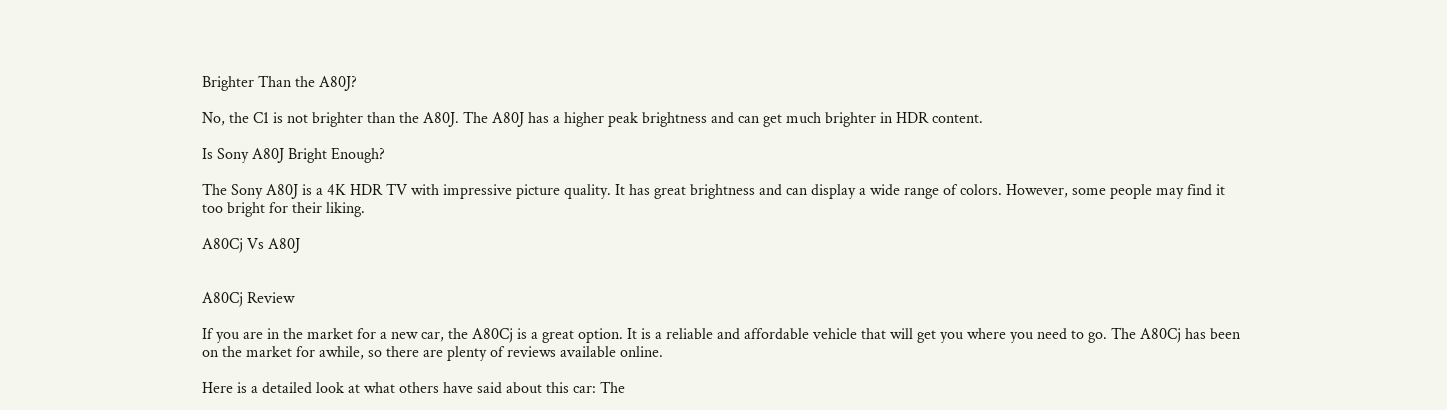Brighter Than the A80J?

No, the C1 is not brighter than the A80J. The A80J has a higher peak brightness and can get much brighter in HDR content.

Is Sony A80J Bright Enough?

The Sony A80J is a 4K HDR TV with impressive picture quality. It has great brightness and can display a wide range of colors. However, some people may find it too bright for their liking.

A80Cj Vs A80J


A80Cj Review

If you are in the market for a new car, the A80Cj is a great option. It is a reliable and affordable vehicle that will get you where you need to go. The A80Cj has been on the market for awhile, so there are plenty of reviews available online.

Here is a detailed look at what others have said about this car: The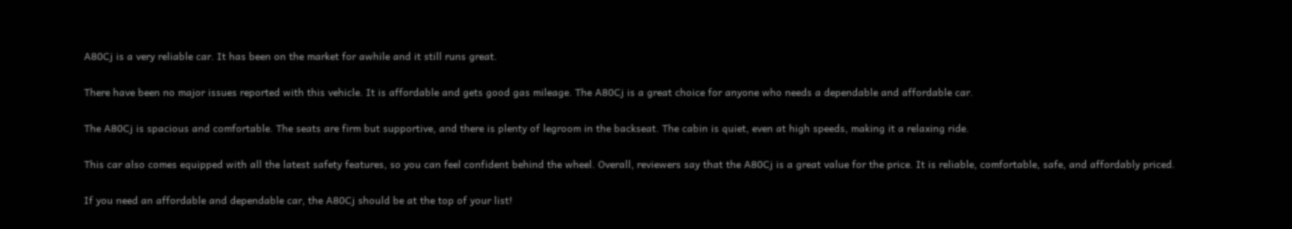A80Cj is a very reliable car. It has been on the market for awhile and it still runs great.

There have been no major issues reported with this vehicle. It is affordable and gets good gas mileage. The A80Cj is a great choice for anyone who needs a dependable and affordable car.

The A80Cj is spacious and comfortable. The seats are firm but supportive, and there is plenty of legroom in the backseat. The cabin is quiet, even at high speeds, making it a relaxing ride.

This car also comes equipped with all the latest safety features, so you can feel confident behind the wheel. Overall, reviewers say that the A80Cj is a great value for the price. It is reliable, comfortable, safe, and affordably priced.

If you need an affordable and dependable car, the A80Cj should be at the top of your list!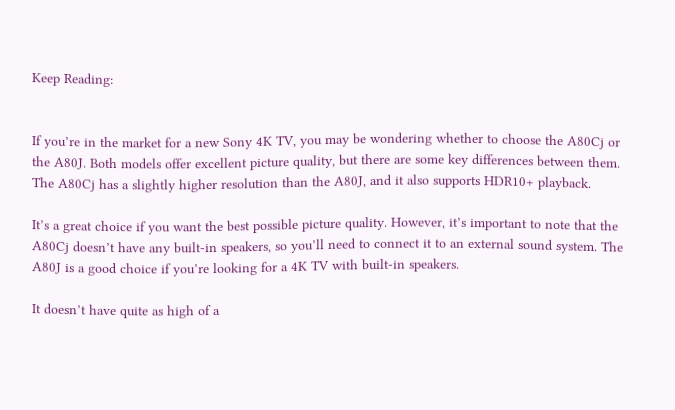Keep Reading:


If you’re in the market for a new Sony 4K TV, you may be wondering whether to choose the A80Cj or the A80J. Both models offer excellent picture quality, but there are some key differences between them. The A80Cj has a slightly higher resolution than the A80J, and it also supports HDR10+ playback.

It’s a great choice if you want the best possible picture quality. However, it’s important to note that the A80Cj doesn’t have any built-in speakers, so you’ll need to connect it to an external sound system. The A80J is a good choice if you’re looking for a 4K TV with built-in speakers.

It doesn’t have quite as high of a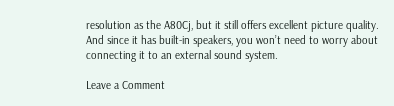resolution as the A80Cj, but it still offers excellent picture quality. And since it has built-in speakers, you won’t need to worry about connecting it to an external sound system.

Leave a Comment